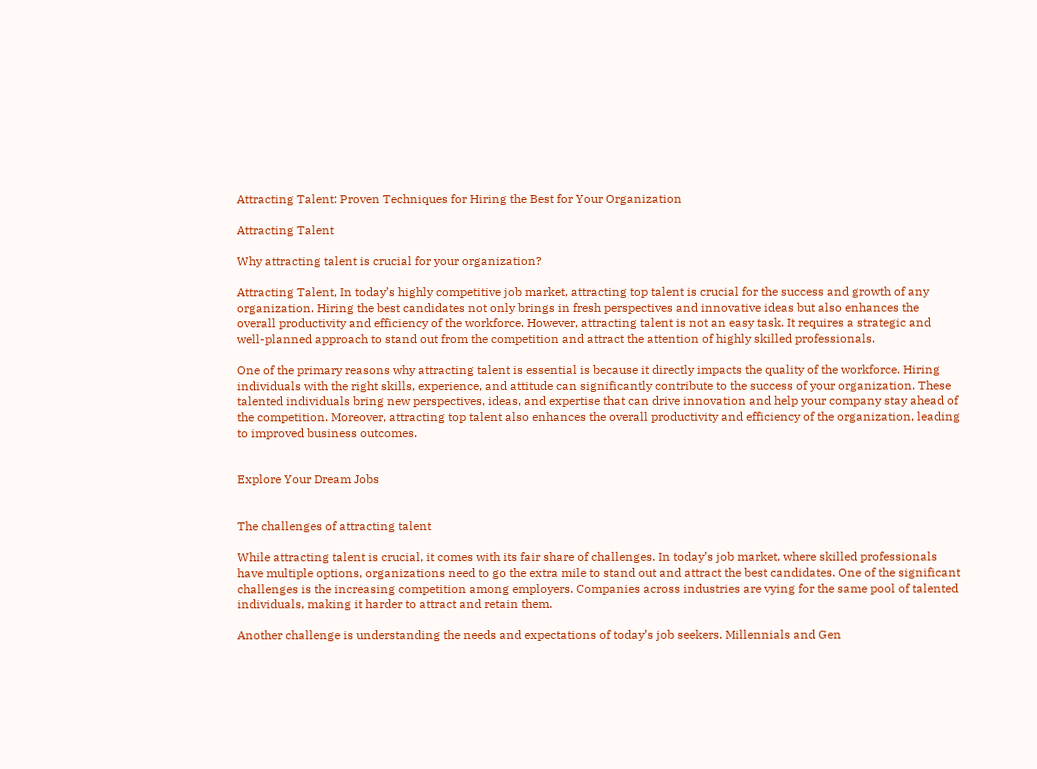Attracting Talent: Proven Techniques for Hiring the Best for Your Organization

Attracting Talent

Why attracting talent is crucial for your organization?

Attracting Talent, In today’s highly competitive job market, attracting top talent is crucial for the success and growth of any organization. Hiring the best candidates not only brings in fresh perspectives and innovative ideas but also enhances the overall productivity and efficiency of the workforce. However, attracting talent is not an easy task. It requires a strategic and well-planned approach to stand out from the competition and attract the attention of highly skilled professionals.

One of the primary reasons why attracting talent is essential is because it directly impacts the quality of the workforce. Hiring individuals with the right skills, experience, and attitude can significantly contribute to the success of your organization. These talented individuals bring new perspectives, ideas, and expertise that can drive innovation and help your company stay ahead of the competition. Moreover, attracting top talent also enhances the overall productivity and efficiency of the organization, leading to improved business outcomes.


Explore Your Dream Jobs


The challenges of attracting talent

While attracting talent is crucial, it comes with its fair share of challenges. In today’s job market, where skilled professionals have multiple options, organizations need to go the extra mile to stand out and attract the best candidates. One of the significant challenges is the increasing competition among employers. Companies across industries are vying for the same pool of talented individuals, making it harder to attract and retain them.

Another challenge is understanding the needs and expectations of today’s job seekers. Millennials and Gen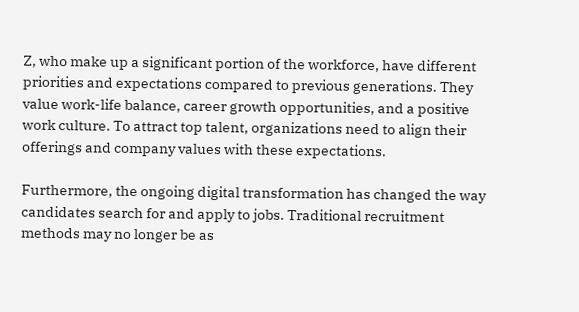Z, who make up a significant portion of the workforce, have different priorities and expectations compared to previous generations. They value work-life balance, career growth opportunities, and a positive work culture. To attract top talent, organizations need to align their offerings and company values with these expectations.

Furthermore, the ongoing digital transformation has changed the way candidates search for and apply to jobs. Traditional recruitment methods may no longer be as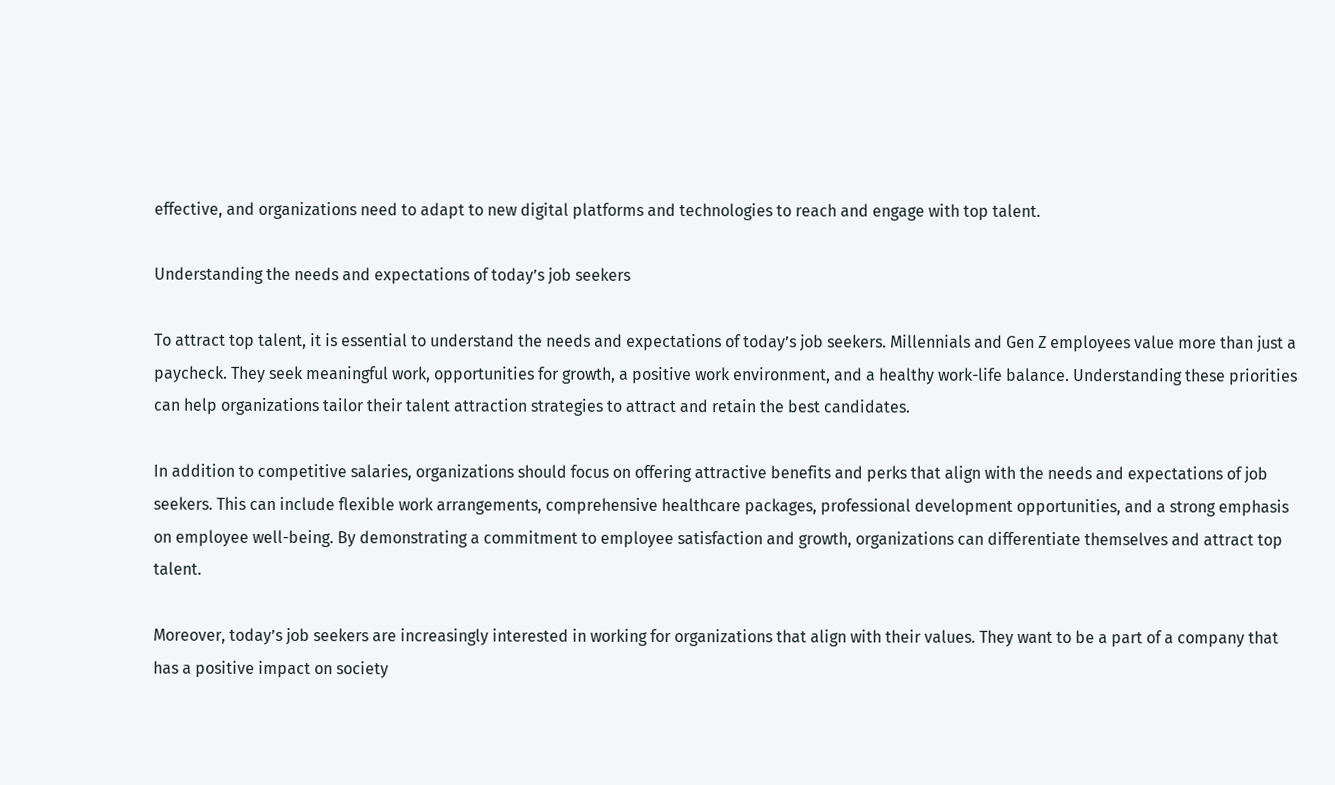effective, and organizations need to adapt to new digital platforms and technologies to reach and engage with top talent.

Understanding the needs and expectations of today’s job seekers

To attract top talent, it is essential to understand the needs and expectations of today’s job seekers. Millennials and Gen Z employees value more than just a paycheck. They seek meaningful work, opportunities for growth, a positive work environment, and a healthy work-life balance. Understanding these priorities can help organizations tailor their talent attraction strategies to attract and retain the best candidates.

In addition to competitive salaries, organizations should focus on offering attractive benefits and perks that align with the needs and expectations of job seekers. This can include flexible work arrangements, comprehensive healthcare packages, professional development opportunities, and a strong emphasis on employee well-being. By demonstrating a commitment to employee satisfaction and growth, organizations can differentiate themselves and attract top talent.

Moreover, today’s job seekers are increasingly interested in working for organizations that align with their values. They want to be a part of a company that has a positive impact on society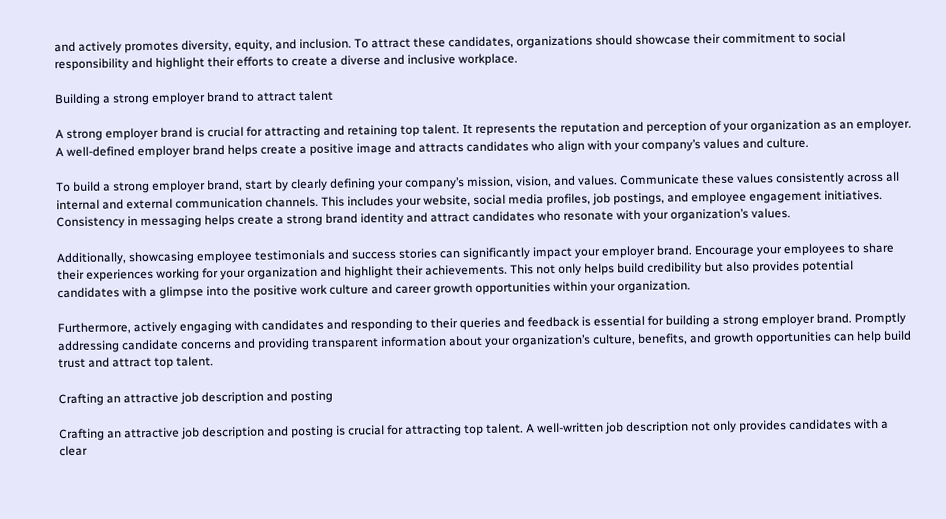and actively promotes diversity, equity, and inclusion. To attract these candidates, organizations should showcase their commitment to social responsibility and highlight their efforts to create a diverse and inclusive workplace.

Building a strong employer brand to attract talent

A strong employer brand is crucial for attracting and retaining top talent. It represents the reputation and perception of your organization as an employer. A well-defined employer brand helps create a positive image and attracts candidates who align with your company’s values and culture.

To build a strong employer brand, start by clearly defining your company’s mission, vision, and values. Communicate these values consistently across all internal and external communication channels. This includes your website, social media profiles, job postings, and employee engagement initiatives. Consistency in messaging helps create a strong brand identity and attract candidates who resonate with your organization’s values.

Additionally, showcasing employee testimonials and success stories can significantly impact your employer brand. Encourage your employees to share their experiences working for your organization and highlight their achievements. This not only helps build credibility but also provides potential candidates with a glimpse into the positive work culture and career growth opportunities within your organization.

Furthermore, actively engaging with candidates and responding to their queries and feedback is essential for building a strong employer brand. Promptly addressing candidate concerns and providing transparent information about your organization’s culture, benefits, and growth opportunities can help build trust and attract top talent.

Crafting an attractive job description and posting

Crafting an attractive job description and posting is crucial for attracting top talent. A well-written job description not only provides candidates with a clear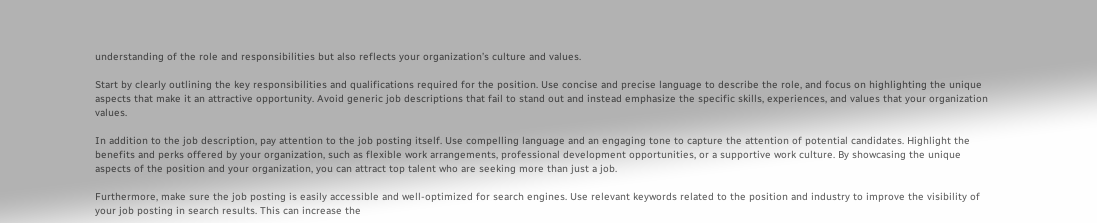understanding of the role and responsibilities but also reflects your organization’s culture and values.

Start by clearly outlining the key responsibilities and qualifications required for the position. Use concise and precise language to describe the role, and focus on highlighting the unique aspects that make it an attractive opportunity. Avoid generic job descriptions that fail to stand out and instead emphasize the specific skills, experiences, and values that your organization values.

In addition to the job description, pay attention to the job posting itself. Use compelling language and an engaging tone to capture the attention of potential candidates. Highlight the benefits and perks offered by your organization, such as flexible work arrangements, professional development opportunities, or a supportive work culture. By showcasing the unique aspects of the position and your organization, you can attract top talent who are seeking more than just a job.

Furthermore, make sure the job posting is easily accessible and well-optimized for search engines. Use relevant keywords related to the position and industry to improve the visibility of your job posting in search results. This can increase the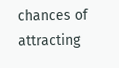chances of attracting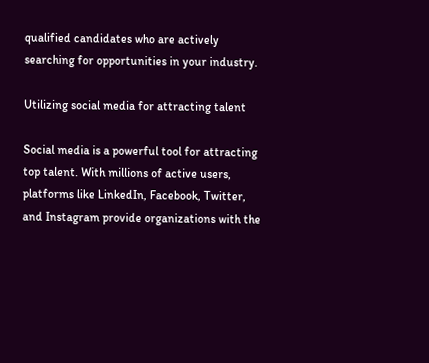qualified candidates who are actively searching for opportunities in your industry.

Utilizing social media for attracting talent

Social media is a powerful tool for attracting top talent. With millions of active users, platforms like LinkedIn, Facebook, Twitter, and Instagram provide organizations with the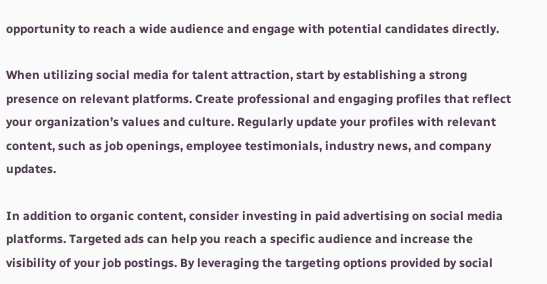opportunity to reach a wide audience and engage with potential candidates directly.

When utilizing social media for talent attraction, start by establishing a strong presence on relevant platforms. Create professional and engaging profiles that reflect your organization’s values and culture. Regularly update your profiles with relevant content, such as job openings, employee testimonials, industry news, and company updates.

In addition to organic content, consider investing in paid advertising on social media platforms. Targeted ads can help you reach a specific audience and increase the visibility of your job postings. By leveraging the targeting options provided by social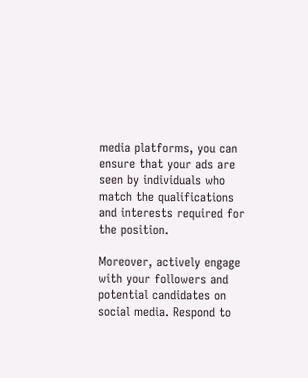media platforms, you can ensure that your ads are seen by individuals who match the qualifications and interests required for the position.

Moreover, actively engage with your followers and potential candidates on social media. Respond to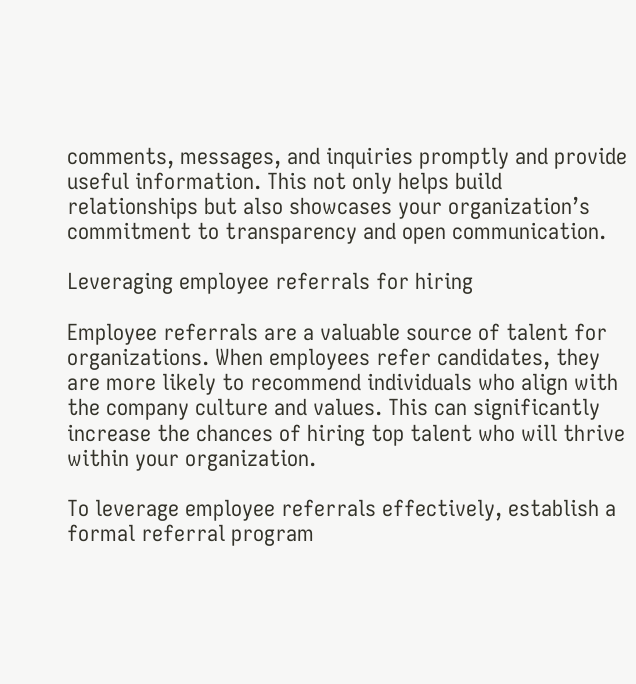comments, messages, and inquiries promptly and provide useful information. This not only helps build relationships but also showcases your organization’s commitment to transparency and open communication.

Leveraging employee referrals for hiring

Employee referrals are a valuable source of talent for organizations. When employees refer candidates, they are more likely to recommend individuals who align with the company culture and values. This can significantly increase the chances of hiring top talent who will thrive within your organization.

To leverage employee referrals effectively, establish a formal referral program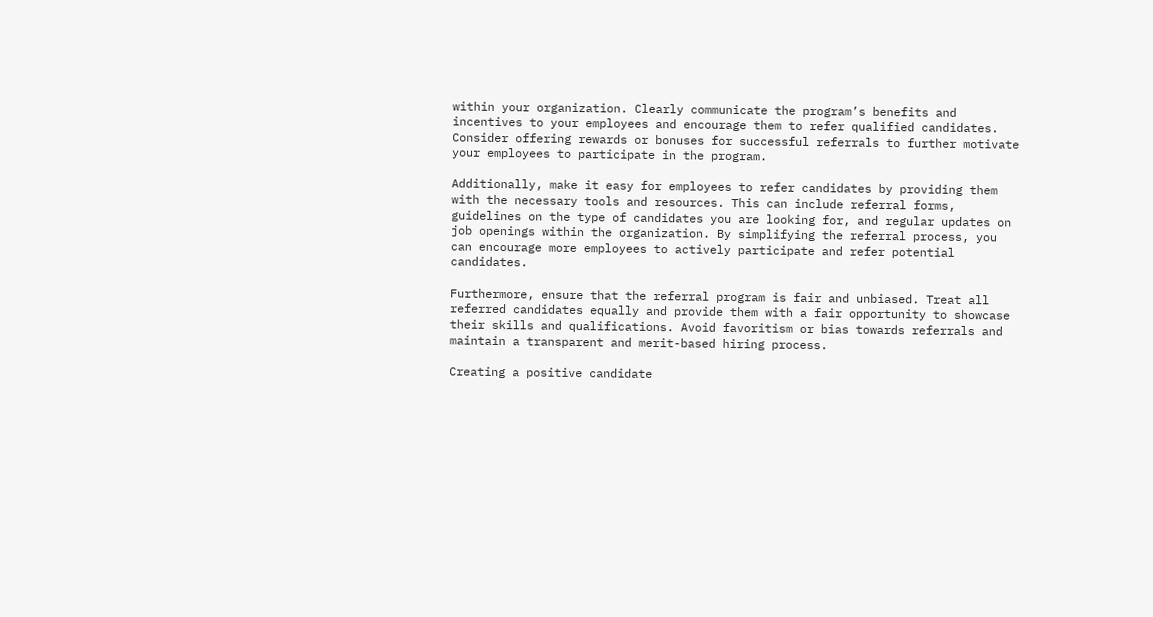within your organization. Clearly communicate the program’s benefits and incentives to your employees and encourage them to refer qualified candidates. Consider offering rewards or bonuses for successful referrals to further motivate your employees to participate in the program.

Additionally, make it easy for employees to refer candidates by providing them with the necessary tools and resources. This can include referral forms, guidelines on the type of candidates you are looking for, and regular updates on job openings within the organization. By simplifying the referral process, you can encourage more employees to actively participate and refer potential candidates.

Furthermore, ensure that the referral program is fair and unbiased. Treat all referred candidates equally and provide them with a fair opportunity to showcase their skills and qualifications. Avoid favoritism or bias towards referrals and maintain a transparent and merit-based hiring process.

Creating a positive candidate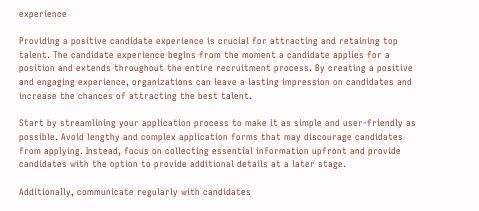experience

Providing a positive candidate experience is crucial for attracting and retaining top talent. The candidate experience begins from the moment a candidate applies for a position and extends throughout the entire recruitment process. By creating a positive and engaging experience, organizations can leave a lasting impression on candidates and increase the chances of attracting the best talent.

Start by streamlining your application process to make it as simple and user-friendly as possible. Avoid lengthy and complex application forms that may discourage candidates from applying. Instead, focus on collecting essential information upfront and provide candidates with the option to provide additional details at a later stage.

Additionally, communicate regularly with candidates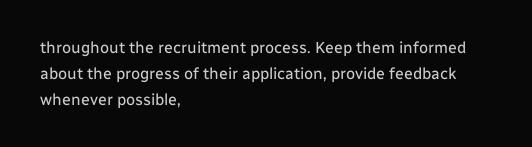throughout the recruitment process. Keep them informed about the progress of their application, provide feedback whenever possible,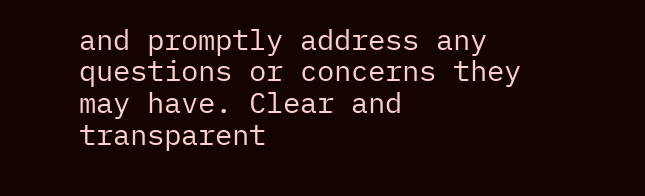and promptly address any questions or concerns they may have. Clear and transparent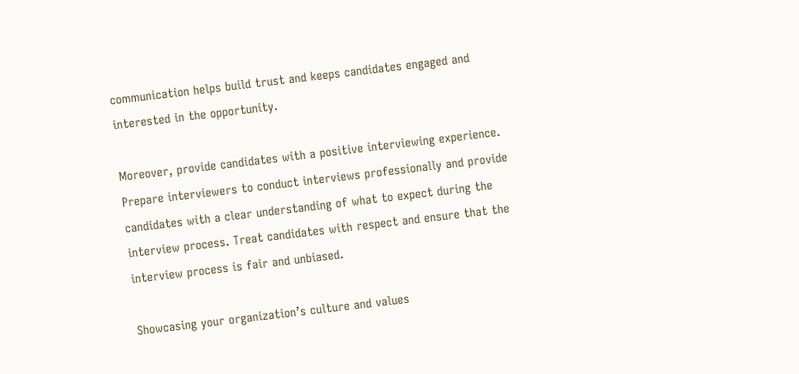communication helps build trust and keeps candidates engaged and interested in the opportunity.

Moreover, provide candidates with a positive interviewing experience. Prepare interviewers to conduct interviews professionally and provide candidates with a clear understanding of what to expect during the interview process. Treat candidates with respect and ensure that the interview process is fair and unbiased.

Showcasing your organization’s culture and values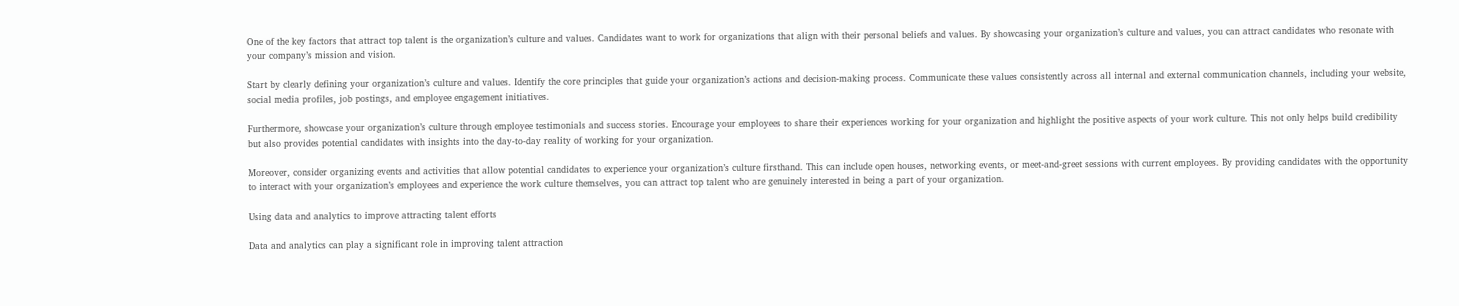One of the key factors that attract top talent is the organization’s culture and values. Candidates want to work for organizations that align with their personal beliefs and values. By showcasing your organization’s culture and values, you can attract candidates who resonate with your company’s mission and vision.

Start by clearly defining your organization’s culture and values. Identify the core principles that guide your organization’s actions and decision-making process. Communicate these values consistently across all internal and external communication channels, including your website, social media profiles, job postings, and employee engagement initiatives.

Furthermore, showcase your organization’s culture through employee testimonials and success stories. Encourage your employees to share their experiences working for your organization and highlight the positive aspects of your work culture. This not only helps build credibility but also provides potential candidates with insights into the day-to-day reality of working for your organization.

Moreover, consider organizing events and activities that allow potential candidates to experience your organization’s culture firsthand. This can include open houses, networking events, or meet-and-greet sessions with current employees. By providing candidates with the opportunity to interact with your organization’s employees and experience the work culture themselves, you can attract top talent who are genuinely interested in being a part of your organization.

Using data and analytics to improve attracting talent efforts

Data and analytics can play a significant role in improving talent attraction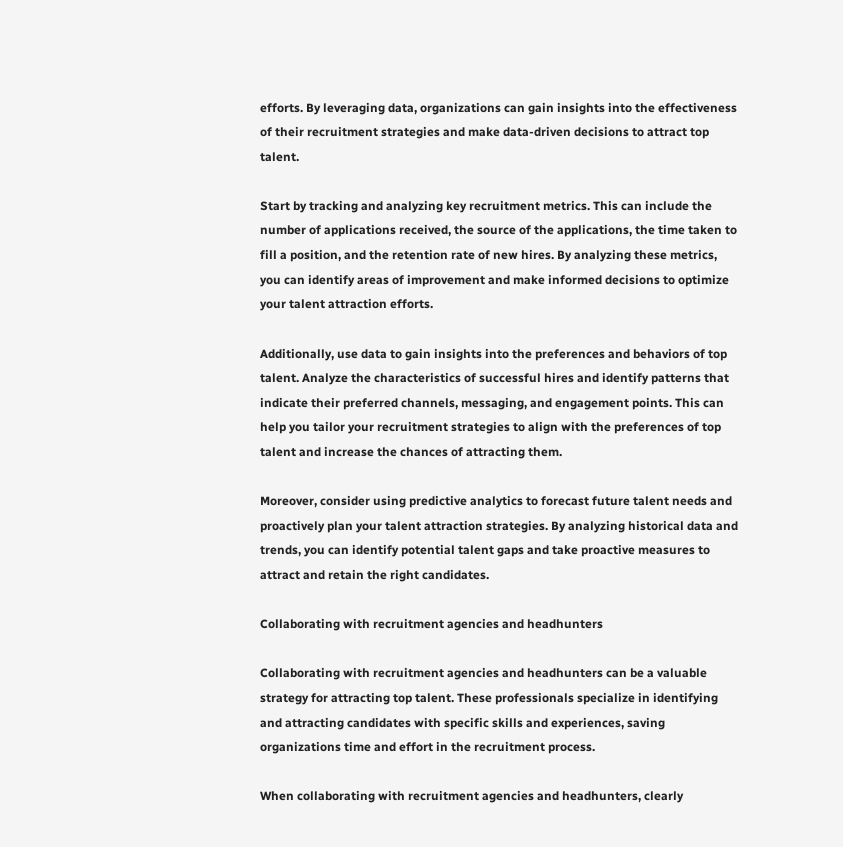efforts. By leveraging data, organizations can gain insights into the effectiveness of their recruitment strategies and make data-driven decisions to attract top talent.

Start by tracking and analyzing key recruitment metrics. This can include the number of applications received, the source of the applications, the time taken to fill a position, and the retention rate of new hires. By analyzing these metrics, you can identify areas of improvement and make informed decisions to optimize your talent attraction efforts.

Additionally, use data to gain insights into the preferences and behaviors of top talent. Analyze the characteristics of successful hires and identify patterns that indicate their preferred channels, messaging, and engagement points. This can help you tailor your recruitment strategies to align with the preferences of top talent and increase the chances of attracting them.

Moreover, consider using predictive analytics to forecast future talent needs and proactively plan your talent attraction strategies. By analyzing historical data and trends, you can identify potential talent gaps and take proactive measures to attract and retain the right candidates.

Collaborating with recruitment agencies and headhunters

Collaborating with recruitment agencies and headhunters can be a valuable strategy for attracting top talent. These professionals specialize in identifying and attracting candidates with specific skills and experiences, saving organizations time and effort in the recruitment process.

When collaborating with recruitment agencies and headhunters, clearly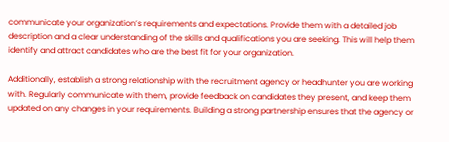communicate your organization’s requirements and expectations. Provide them with a detailed job description and a clear understanding of the skills and qualifications you are seeking. This will help them identify and attract candidates who are the best fit for your organization.

Additionally, establish a strong relationship with the recruitment agency or headhunter you are working with. Regularly communicate with them, provide feedback on candidates they present, and keep them updated on any changes in your requirements. Building a strong partnership ensures that the agency or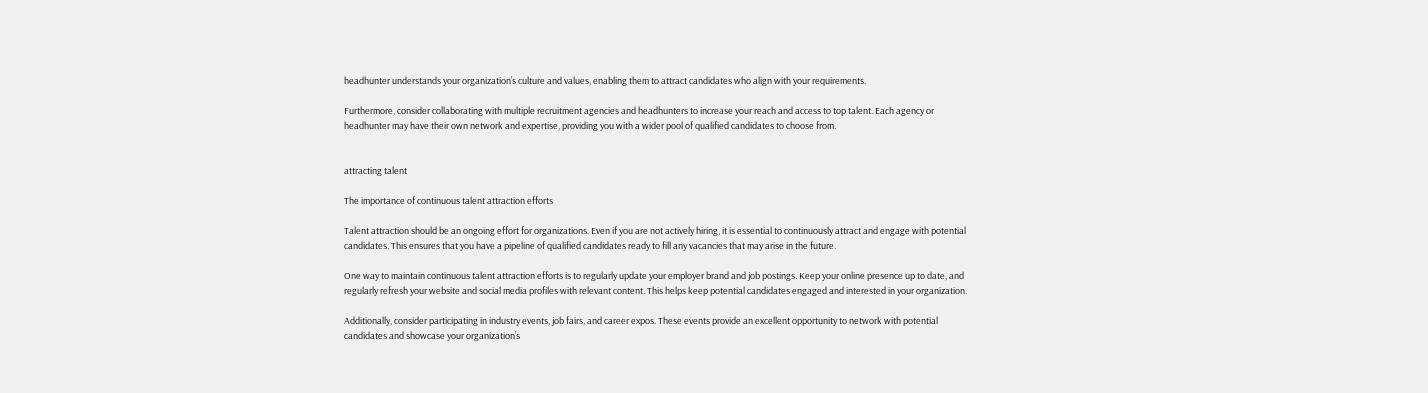headhunter understands your organization’s culture and values, enabling them to attract candidates who align with your requirements.

Furthermore, consider collaborating with multiple recruitment agencies and headhunters to increase your reach and access to top talent. Each agency or headhunter may have their own network and expertise, providing you with a wider pool of qualified candidates to choose from.


attracting talent

The importance of continuous talent attraction efforts

Talent attraction should be an ongoing effort for organizations. Even if you are not actively hiring, it is essential to continuously attract and engage with potential candidates. This ensures that you have a pipeline of qualified candidates ready to fill any vacancies that may arise in the future.

One way to maintain continuous talent attraction efforts is to regularly update your employer brand and job postings. Keep your online presence up to date, and regularly refresh your website and social media profiles with relevant content. This helps keep potential candidates engaged and interested in your organization.

Additionally, consider participating in industry events, job fairs, and career expos. These events provide an excellent opportunity to network with potential candidates and showcase your organization’s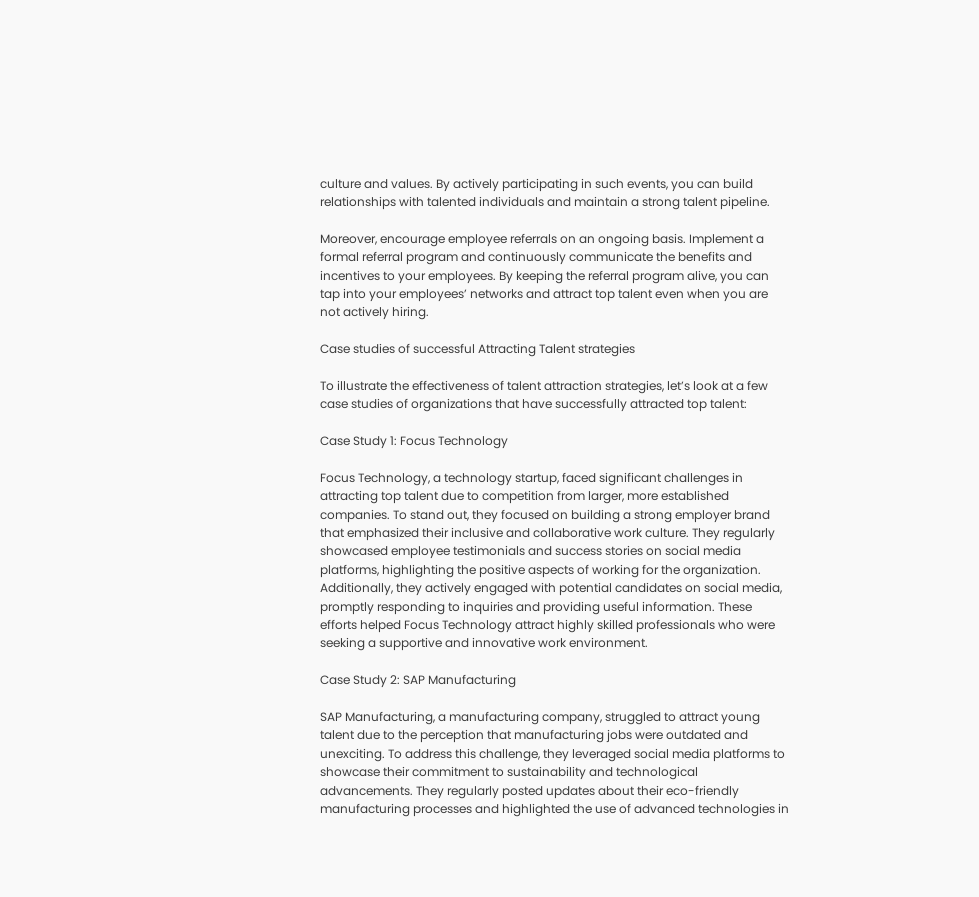culture and values. By actively participating in such events, you can build relationships with talented individuals and maintain a strong talent pipeline.

Moreover, encourage employee referrals on an ongoing basis. Implement a formal referral program and continuously communicate the benefits and incentives to your employees. By keeping the referral program alive, you can tap into your employees’ networks and attract top talent even when you are not actively hiring.

Case studies of successful Attracting Talent strategies

To illustrate the effectiveness of talent attraction strategies, let’s look at a few case studies of organizations that have successfully attracted top talent:

Case Study 1: Focus Technology

Focus Technology, a technology startup, faced significant challenges in attracting top talent due to competition from larger, more established companies. To stand out, they focused on building a strong employer brand that emphasized their inclusive and collaborative work culture. They regularly showcased employee testimonials and success stories on social media platforms, highlighting the positive aspects of working for the organization. Additionally, they actively engaged with potential candidates on social media, promptly responding to inquiries and providing useful information. These efforts helped Focus Technology attract highly skilled professionals who were seeking a supportive and innovative work environment.

Case Study 2: SAP Manufacturing

SAP Manufacturing, a manufacturing company, struggled to attract young talent due to the perception that manufacturing jobs were outdated and unexciting. To address this challenge, they leveraged social media platforms to showcase their commitment to sustainability and technological advancements. They regularly posted updates about their eco-friendly manufacturing processes and highlighted the use of advanced technologies in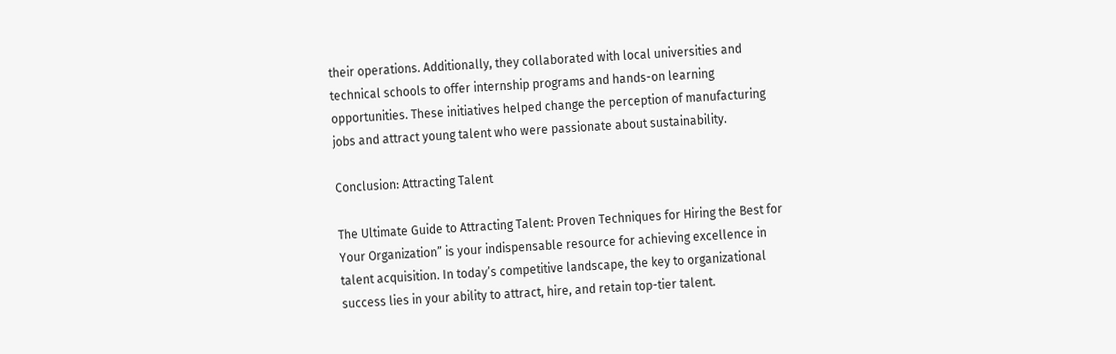their operations. Additionally, they collaborated with local universities and technical schools to offer internship programs and hands-on learning opportunities. These initiatives helped change the perception of manufacturing jobs and attract young talent who were passionate about sustainability.

Conclusion: Attracting Talent

The Ultimate Guide to Attracting Talent: Proven Techniques for Hiring the Best for Your Organization” is your indispensable resource for achieving excellence in talent acquisition. In today’s competitive landscape, the key to organizational success lies in your ability to attract, hire, and retain top-tier talent.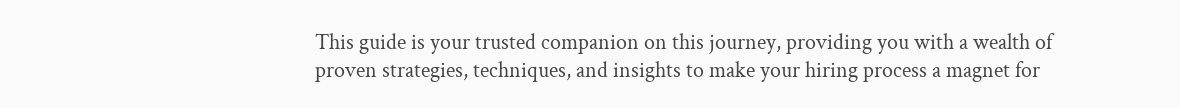This guide is your trusted companion on this journey, providing you with a wealth of proven strategies, techniques, and insights to make your hiring process a magnet for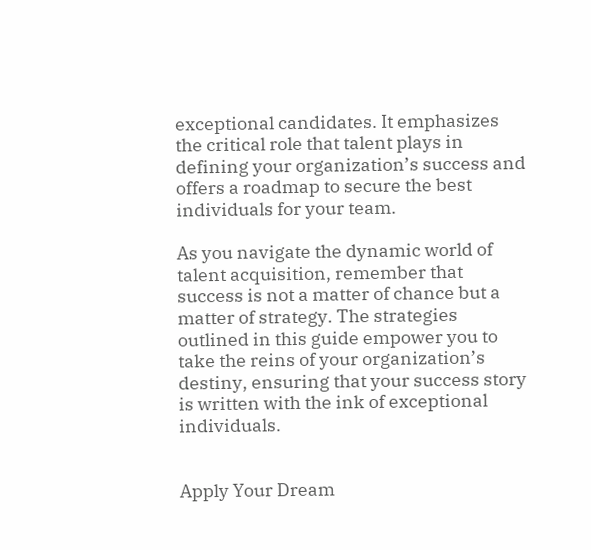exceptional candidates. It emphasizes the critical role that talent plays in defining your organization’s success and offers a roadmap to secure the best individuals for your team.

As you navigate the dynamic world of talent acquisition, remember that success is not a matter of chance but a matter of strategy. The strategies outlined in this guide empower you to take the reins of your organization’s destiny, ensuring that your success story is written with the ink of exceptional individuals.


Apply Your Dream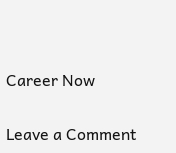Career Now

Leave a Comment